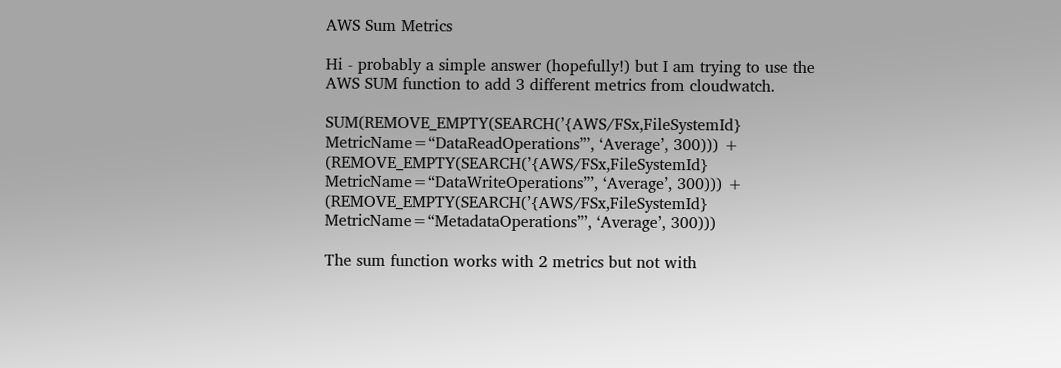AWS Sum Metrics

Hi - probably a simple answer (hopefully!) but I am trying to use the AWS SUM function to add 3 different metrics from cloudwatch.

SUM(REMOVE_EMPTY(SEARCH(’{AWS/FSx,FileSystemId} MetricName=“DataReadOperations”’, ‘Average’, 300))) + (REMOVE_EMPTY(SEARCH(’{AWS/FSx,FileSystemId} MetricName=“DataWriteOperations”’, ‘Average’, 300))) + (REMOVE_EMPTY(SEARCH(’{AWS/FSx,FileSystemId} MetricName=“MetadataOperations”’, ‘Average’, 300)))

The sum function works with 2 metrics but not with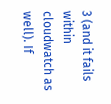3 (and it fails within cloudwatch as well). If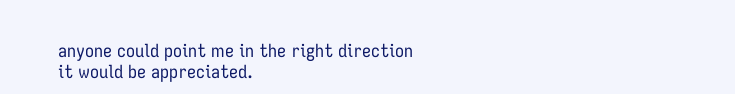anyone could point me in the right direction it would be appreciated.